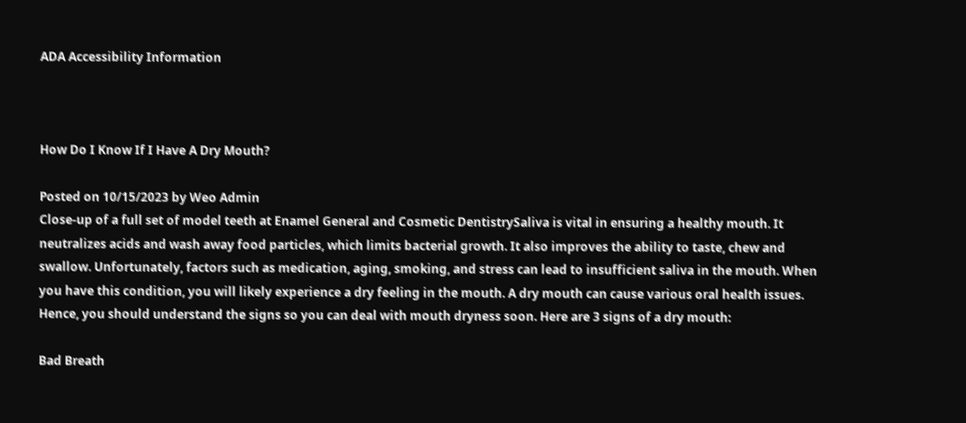ADA Accessibility Information



How Do I Know If I Have A Dry Mouth?

Posted on 10/15/2023 by Weo Admin
Close-up of a full set of model teeth at Enamel General and Cosmetic DentistrySaliva is vital in ensuring a healthy mouth. It neutralizes acids and wash away food particles, which limits bacterial growth. It also improves the ability to taste, chew and swallow. Unfortunately, factors such as medication, aging, smoking, and stress can lead to insufficient saliva in the mouth. When you have this condition, you will likely experience a dry feeling in the mouth. A dry mouth can cause various oral health issues. Hence, you should understand the signs so you can deal with mouth dryness soon. Here are 3 signs of a dry mouth:

Bad Breath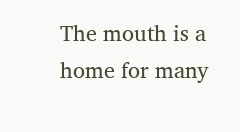The mouth is a home for many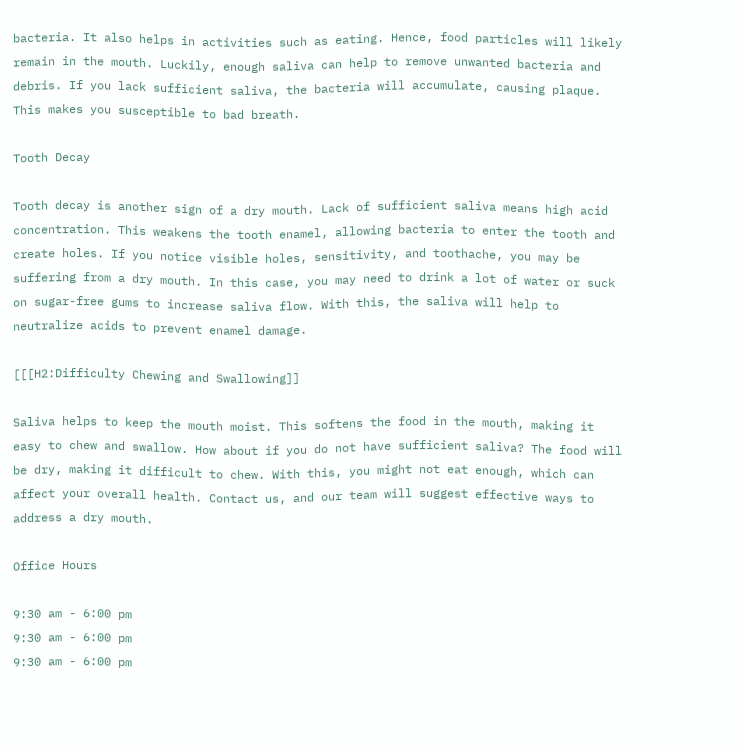bacteria. It also helps in activities such as eating. Hence, food particles will likely remain in the mouth. Luckily, enough saliva can help to remove unwanted bacteria and debris. If you lack sufficient saliva, the bacteria will accumulate, causing plaque. This makes you susceptible to bad breath.

Tooth Decay

Tooth decay is another sign of a dry mouth. Lack of sufficient saliva means high acid concentration. This weakens the tooth enamel, allowing bacteria to enter the tooth and create holes. If you notice visible holes, sensitivity, and toothache, you may be suffering from a dry mouth. In this case, you may need to drink a lot of water or suck on sugar-free gums to increase saliva flow. With this, the saliva will help to neutralize acids to prevent enamel damage.

[[[H2:Difficulty Chewing and Swallowing]]

Saliva helps to keep the mouth moist. This softens the food in the mouth, making it easy to chew and swallow. How about if you do not have sufficient saliva? The food will be dry, making it difficult to chew. With this, you might not eat enough, which can affect your overall health. Contact us, and our team will suggest effective ways to address a dry mouth.

Office Hours

9:30 am - 6:00 pm
9:30 am - 6:00 pm
9:30 am - 6:00 pm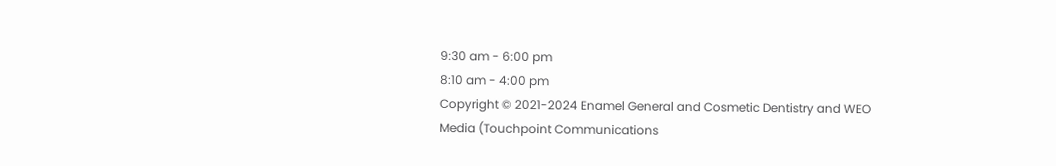9:30 am - 6:00 pm
8:10 am - 4:00 pm
Copyright © 2021-2024 Enamel General and Cosmetic Dentistry and WEO Media (Touchpoint Communications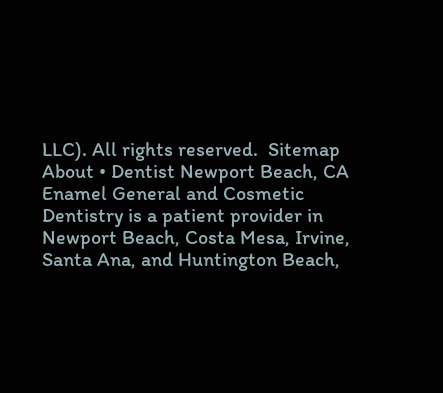LLC). All rights reserved.  Sitemap
About • Dentist Newport Beach, CA
Enamel General and Cosmetic Dentistry is a patient provider in Newport Beach, Costa Mesa, Irvine, Santa Ana, and Huntington Beach,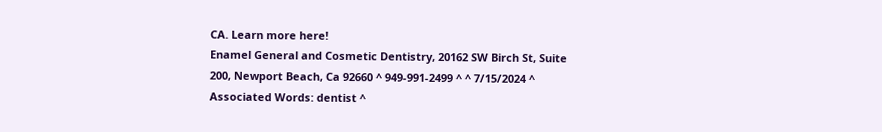CA. Learn more here!
Enamel General and Cosmetic Dentistry, 20162 SW Birch St, Suite 200, Newport Beach, Ca 92660 ^ 949-991-2499 ^ ^ 7/15/2024 ^ Associated Words: dentist ^